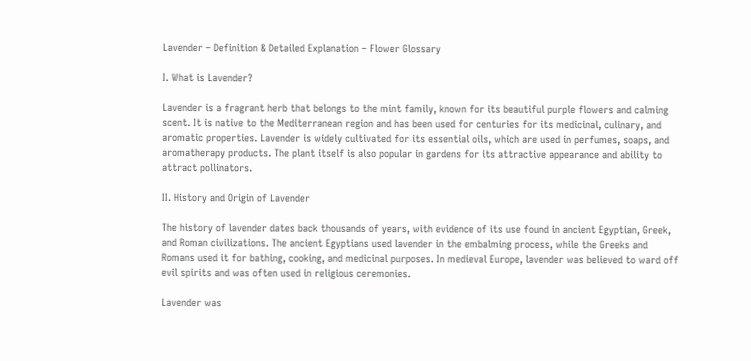Lavender – Definition & Detailed Explanation – Flower Glossary

I. What is Lavender?

Lavender is a fragrant herb that belongs to the mint family, known for its beautiful purple flowers and calming scent. It is native to the Mediterranean region and has been used for centuries for its medicinal, culinary, and aromatic properties. Lavender is widely cultivated for its essential oils, which are used in perfumes, soaps, and aromatherapy products. The plant itself is also popular in gardens for its attractive appearance and ability to attract pollinators.

II. History and Origin of Lavender

The history of lavender dates back thousands of years, with evidence of its use found in ancient Egyptian, Greek, and Roman civilizations. The ancient Egyptians used lavender in the embalming process, while the Greeks and Romans used it for bathing, cooking, and medicinal purposes. In medieval Europe, lavender was believed to ward off evil spirits and was often used in religious ceremonies.

Lavender was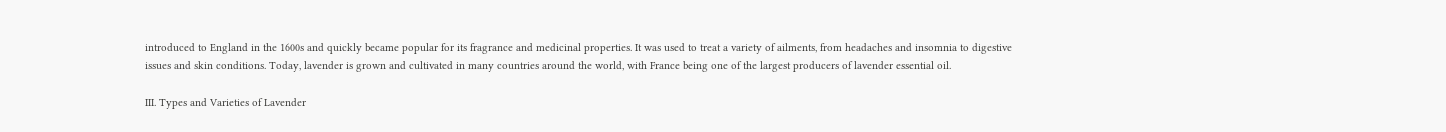introduced to England in the 1600s and quickly became popular for its fragrance and medicinal properties. It was used to treat a variety of ailments, from headaches and insomnia to digestive issues and skin conditions. Today, lavender is grown and cultivated in many countries around the world, with France being one of the largest producers of lavender essential oil.

III. Types and Varieties of Lavender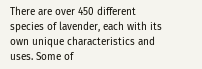There are over 450 different species of lavender, each with its own unique characteristics and uses. Some of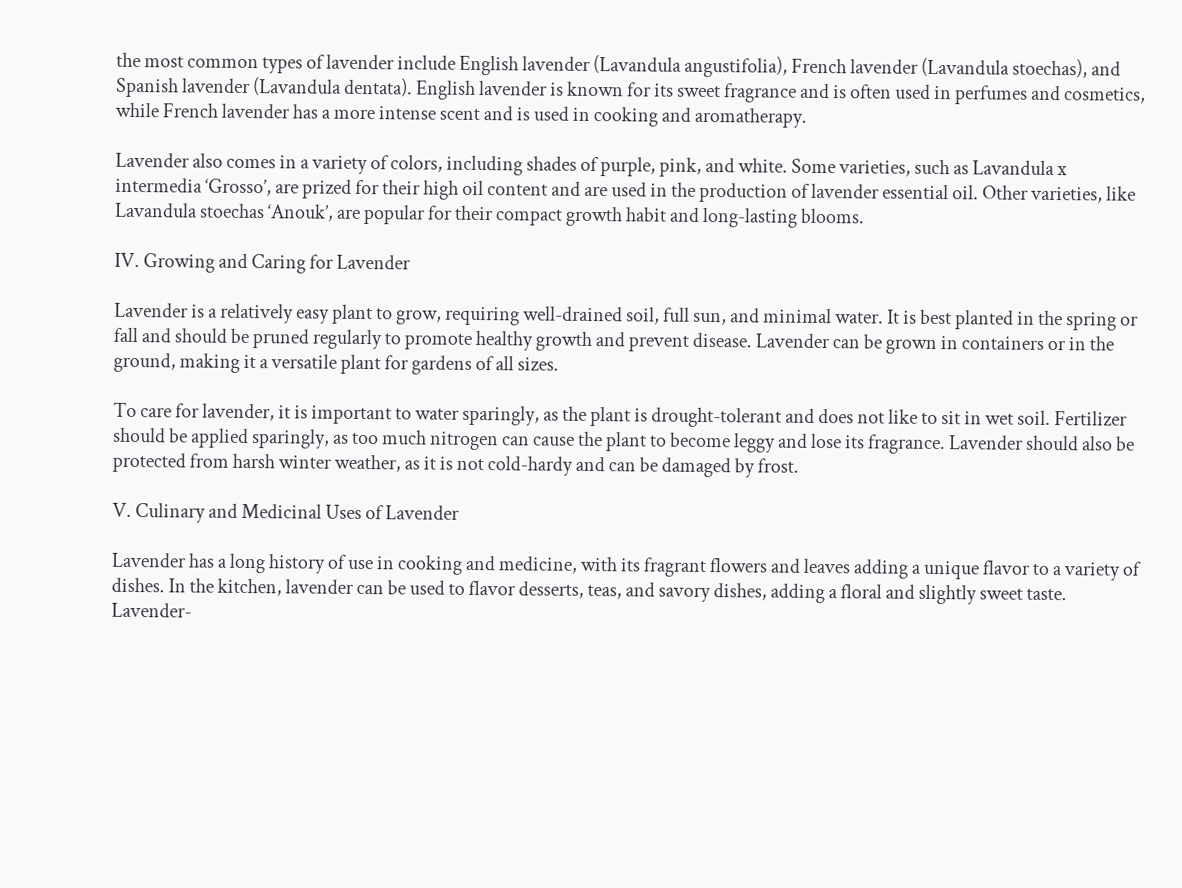the most common types of lavender include English lavender (Lavandula angustifolia), French lavender (Lavandula stoechas), and Spanish lavender (Lavandula dentata). English lavender is known for its sweet fragrance and is often used in perfumes and cosmetics, while French lavender has a more intense scent and is used in cooking and aromatherapy.

Lavender also comes in a variety of colors, including shades of purple, pink, and white. Some varieties, such as Lavandula x intermedia ‘Grosso’, are prized for their high oil content and are used in the production of lavender essential oil. Other varieties, like Lavandula stoechas ‘Anouk’, are popular for their compact growth habit and long-lasting blooms.

IV. Growing and Caring for Lavender

Lavender is a relatively easy plant to grow, requiring well-drained soil, full sun, and minimal water. It is best planted in the spring or fall and should be pruned regularly to promote healthy growth and prevent disease. Lavender can be grown in containers or in the ground, making it a versatile plant for gardens of all sizes.

To care for lavender, it is important to water sparingly, as the plant is drought-tolerant and does not like to sit in wet soil. Fertilizer should be applied sparingly, as too much nitrogen can cause the plant to become leggy and lose its fragrance. Lavender should also be protected from harsh winter weather, as it is not cold-hardy and can be damaged by frost.

V. Culinary and Medicinal Uses of Lavender

Lavender has a long history of use in cooking and medicine, with its fragrant flowers and leaves adding a unique flavor to a variety of dishes. In the kitchen, lavender can be used to flavor desserts, teas, and savory dishes, adding a floral and slightly sweet taste. Lavender-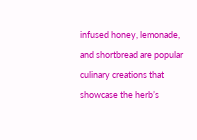infused honey, lemonade, and shortbread are popular culinary creations that showcase the herb’s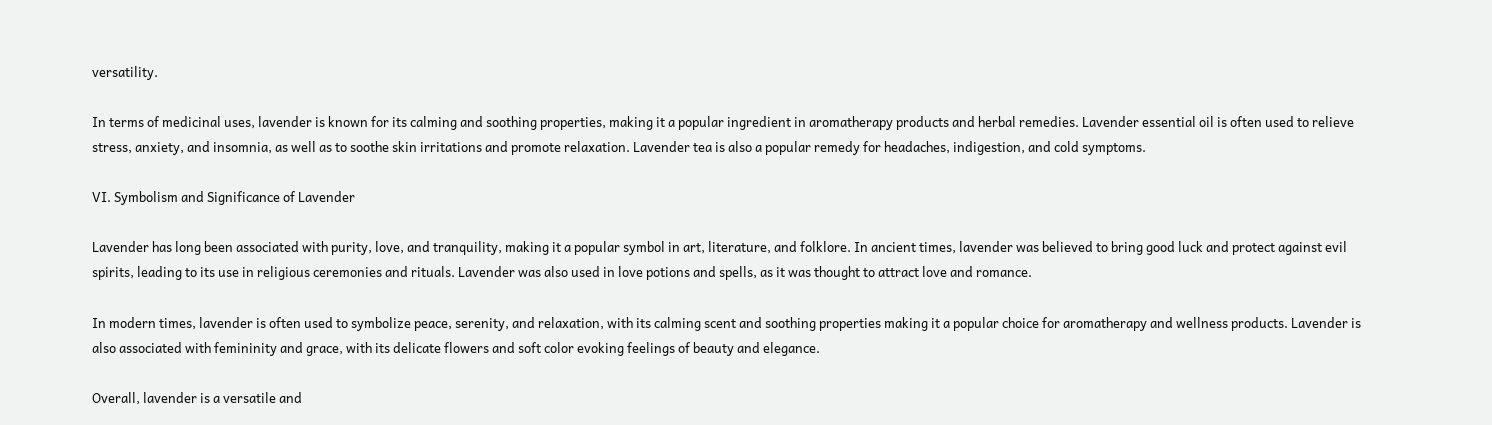versatility.

In terms of medicinal uses, lavender is known for its calming and soothing properties, making it a popular ingredient in aromatherapy products and herbal remedies. Lavender essential oil is often used to relieve stress, anxiety, and insomnia, as well as to soothe skin irritations and promote relaxation. Lavender tea is also a popular remedy for headaches, indigestion, and cold symptoms.

VI. Symbolism and Significance of Lavender

Lavender has long been associated with purity, love, and tranquility, making it a popular symbol in art, literature, and folklore. In ancient times, lavender was believed to bring good luck and protect against evil spirits, leading to its use in religious ceremonies and rituals. Lavender was also used in love potions and spells, as it was thought to attract love and romance.

In modern times, lavender is often used to symbolize peace, serenity, and relaxation, with its calming scent and soothing properties making it a popular choice for aromatherapy and wellness products. Lavender is also associated with femininity and grace, with its delicate flowers and soft color evoking feelings of beauty and elegance.

Overall, lavender is a versatile and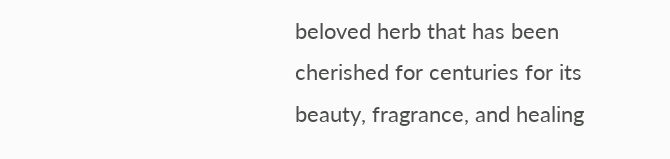beloved herb that has been cherished for centuries for its beauty, fragrance, and healing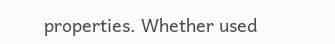properties. Whether used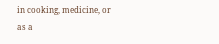in cooking, medicine, or as a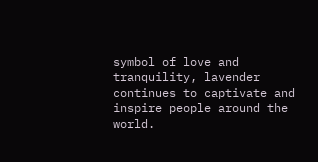symbol of love and tranquility, lavender continues to captivate and inspire people around the world.